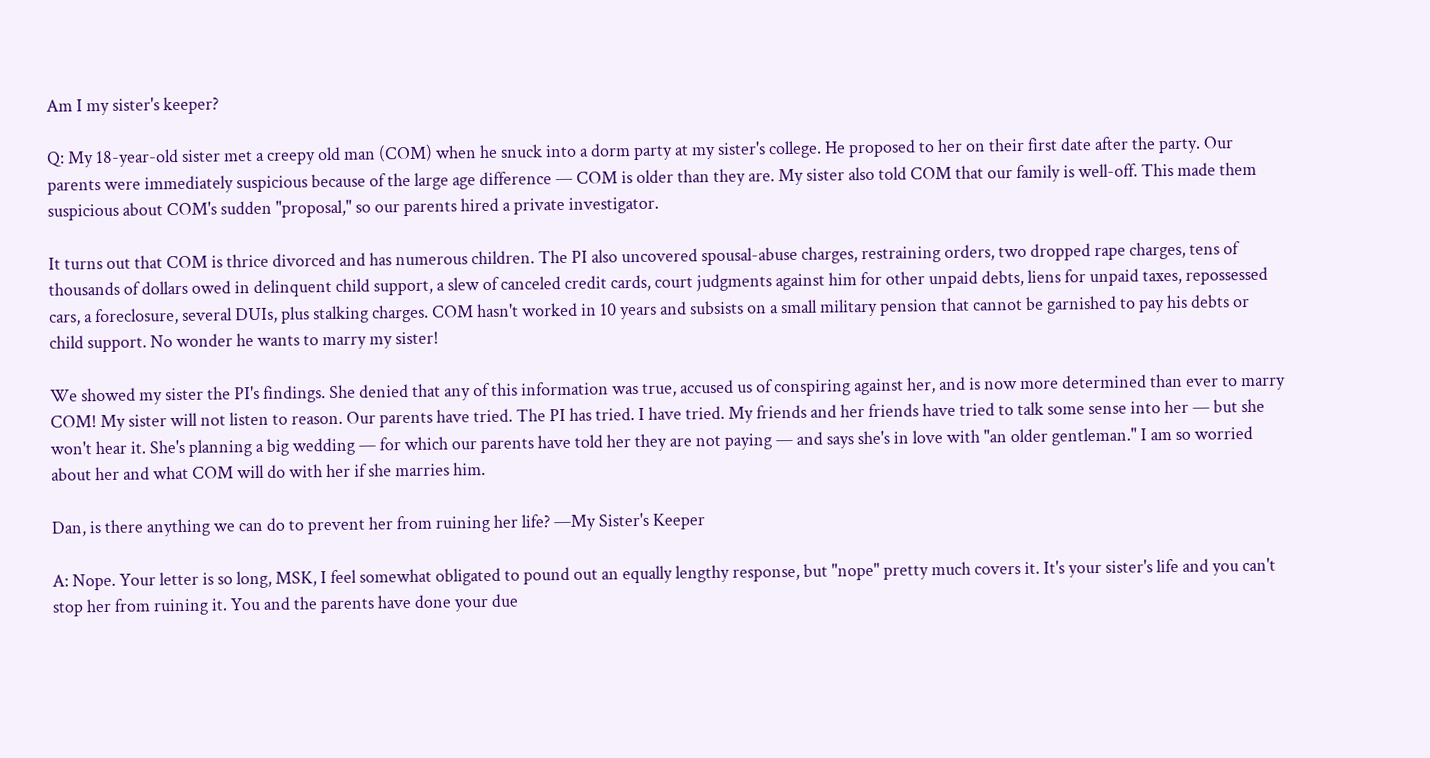Am I my sister's keeper?

Q: My 18-year-old sister met a creepy old man (COM) when he snuck into a dorm party at my sister's college. He proposed to her on their first date after the party. Our parents were immediately suspicious because of the large age difference — COM is older than they are. My sister also told COM that our family is well-off. This made them suspicious about COM's sudden "proposal," so our parents hired a private investigator.

It turns out that COM is thrice divorced and has numerous children. The PI also uncovered spousal-abuse charges, restraining orders, two dropped rape charges, tens of thousands of dollars owed in delinquent child support, a slew of canceled credit cards, court judgments against him for other unpaid debts, liens for unpaid taxes, repossessed cars, a foreclosure, several DUIs, plus stalking charges. COM hasn't worked in 10 years and subsists on a small military pension that cannot be garnished to pay his debts or child support. No wonder he wants to marry my sister!

We showed my sister the PI's findings. She denied that any of this information was true, accused us of conspiring against her, and is now more determined than ever to marry COM! My sister will not listen to reason. Our parents have tried. The PI has tried. I have tried. My friends and her friends have tried to talk some sense into her — but she won't hear it. She's planning a big wedding — for which our parents have told her they are not paying — and says she's in love with "an older gentleman." I am so worried about her and what COM will do with her if she marries him.

Dan, is there anything we can do to prevent her from ruining her life? —My Sister's Keeper

A: Nope. Your letter is so long, MSK, I feel somewhat obligated to pound out an equally lengthy response, but "nope" pretty much covers it. It's your sister's life and you can't stop her from ruining it. You and the parents have done your due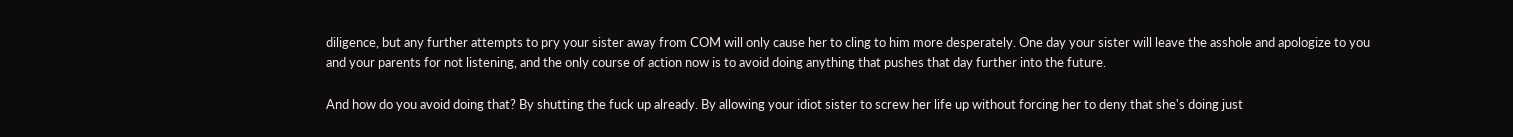diligence, but any further attempts to pry your sister away from COM will only cause her to cling to him more desperately. One day your sister will leave the asshole and apologize to you and your parents for not listening, and the only course of action now is to avoid doing anything that pushes that day further into the future.

And how do you avoid doing that? By shutting the fuck up already. By allowing your idiot sister to screw her life up without forcing her to deny that she's doing just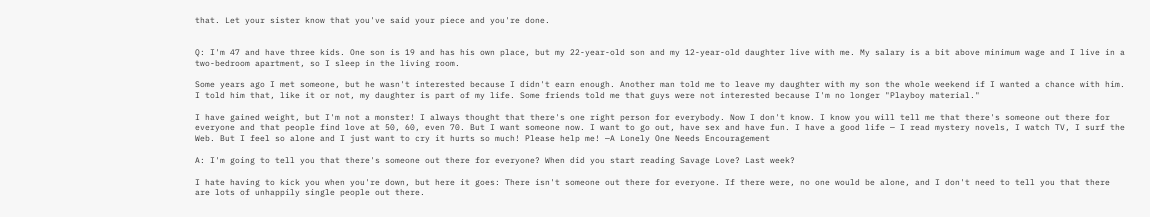that. Let your sister know that you've said your piece and you're done.


Q: I'm 47 and have three kids. One son is 19 and has his own place, but my 22-year-old son and my 12-year-old daughter live with me. My salary is a bit above minimum wage and I live in a two-bedroom apartment, so I sleep in the living room.

Some years ago I met someone, but he wasn't interested because I didn't earn enough. Another man told me to leave my daughter with my son the whole weekend if I wanted a chance with him. I told him that, like it or not, my daughter is part of my life. Some friends told me that guys were not interested because I'm no longer "Playboy material."

I have gained weight, but I'm not a monster! I always thought that there's one right person for everybody. Now I don't know. I know you will tell me that there's someone out there for everyone and that people find love at 50, 60, even 70. But I want someone now. I want to go out, have sex and have fun. I have a good life — I read mystery novels, I watch TV, I surf the Web. But I feel so alone and I just want to cry it hurts so much! Please help me! —A Lonely One Needs Encouragement

A: I'm going to tell you that there's someone out there for everyone? When did you start reading Savage Love? Last week?

I hate having to kick you when you're down, but here it goes: There isn't someone out there for everyone. If there were, no one would be alone, and I don't need to tell you that there are lots of unhappily single people out there.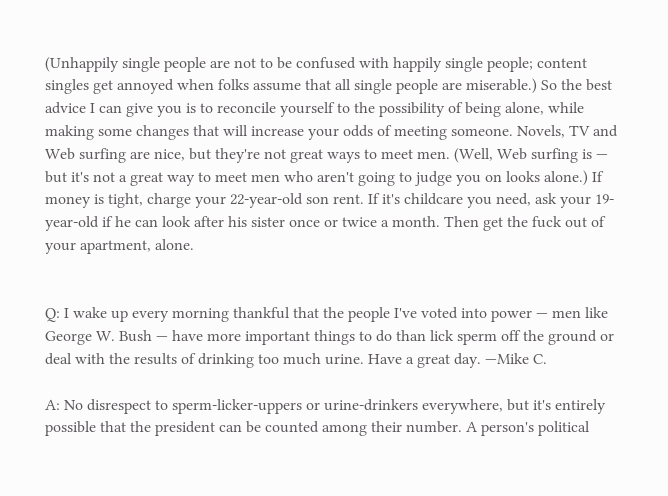(Unhappily single people are not to be confused with happily single people; content singles get annoyed when folks assume that all single people are miserable.) So the best advice I can give you is to reconcile yourself to the possibility of being alone, while making some changes that will increase your odds of meeting someone. Novels, TV and Web surfing are nice, but they're not great ways to meet men. (Well, Web surfing is — but it's not a great way to meet men who aren't going to judge you on looks alone.) If money is tight, charge your 22-year-old son rent. If it's childcare you need, ask your 19-year-old if he can look after his sister once or twice a month. Then get the fuck out of your apartment, alone.


Q: I wake up every morning thankful that the people I've voted into power — men like George W. Bush — have more important things to do than lick sperm off the ground or deal with the results of drinking too much urine. Have a great day. —Mike C.

A: No disrespect to sperm-licker-uppers or urine-drinkers everywhere, but it's entirely possible that the president can be counted among their number. A person's political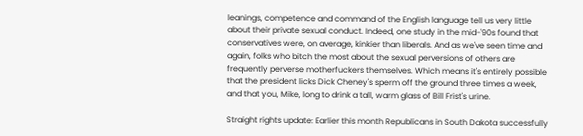leanings, competence and command of the English language tell us very little about their private sexual conduct. Indeed, one study in the mid-'90s found that conservatives were, on average, kinkier than liberals. And as we've seen time and again, folks who bitch the most about the sexual perversions of others are frequently perverse motherfuckers themselves. Which means it's entirely possible that the president licks Dick Cheney's sperm off the ground three times a week, and that you, Mike, long to drink a tall, warm glass of Bill Frist's urine.

Straight rights update: Earlier this month Republicans in South Dakota successfully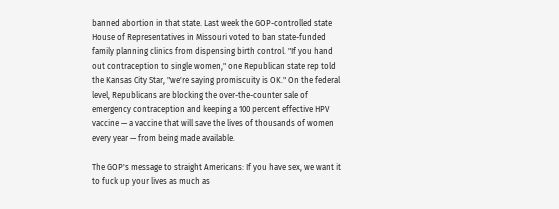banned abortion in that state. Last week the GOP-controlled state House of Representatives in Missouri voted to ban state-funded family planning clinics from dispensing birth control. "If you hand out contraception to single women," one Republican state rep told the Kansas City Star, "we're saying promiscuity is OK." On the federal level, Republicans are blocking the over-the-counter sale of emergency contraception and keeping a 100 percent effective HPV vaccine — a vaccine that will save the lives of thousands of women every year — from being made available.

The GOP's message to straight Americans: If you have sex, we want it to fuck up your lives as much as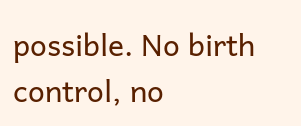possible. No birth control, no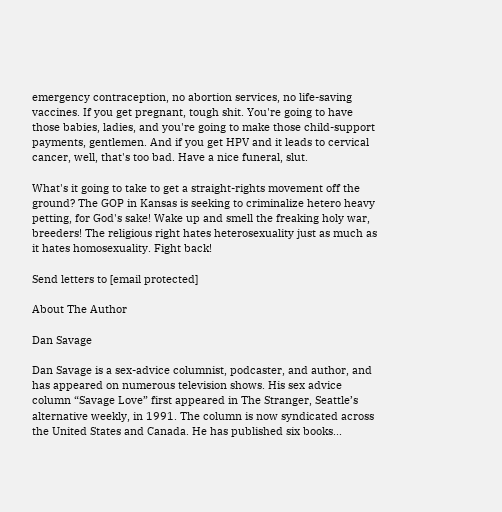emergency contraception, no abortion services, no life-saving vaccines. If you get pregnant, tough shit. You're going to have those babies, ladies, and you're going to make those child-support payments, gentlemen. And if you get HPV and it leads to cervical cancer, well, that's too bad. Have a nice funeral, slut.

What's it going to take to get a straight-rights movement off the ground? The GOP in Kansas is seeking to criminalize hetero heavy petting, for God's sake! Wake up and smell the freaking holy war, breeders! The religious right hates heterosexuality just as much as it hates homosexuality. Fight back!

Send letters to [email protected]

About The Author

Dan Savage

Dan Savage is a sex-advice columnist, podcaster, and author, and has appeared on numerous television shows. His sex advice column “Savage Love” first appeared in The Stranger, Seattle’s alternative weekly, in 1991. The column is now syndicated across the United States and Canada. He has published six books...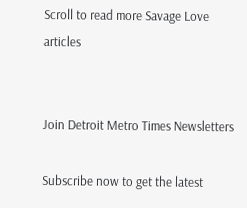Scroll to read more Savage Love articles


Join Detroit Metro Times Newsletters

Subscribe now to get the latest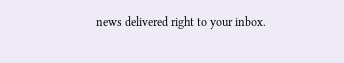news delivered right to your inbox.